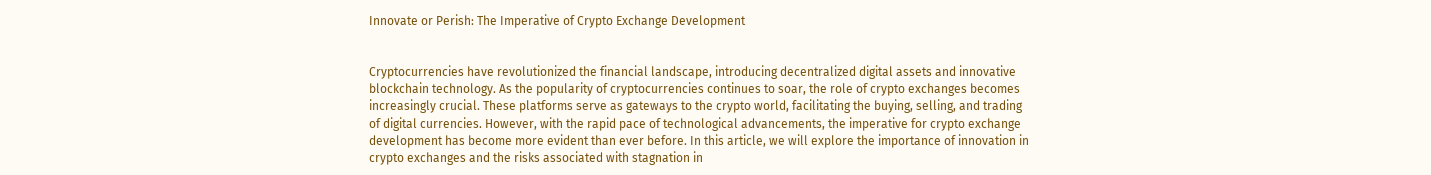Innovate or Perish: The Imperative of Crypto Exchange Development


Cryptocurrencies have revolutionized the financial landscape, introducing decentralized digital assets and innovative blockchain technology. As the popularity of cryptocurrencies continues to soar, the role of crypto exchanges becomes increasingly crucial. These platforms serve as gateways to the crypto world, facilitating the buying, selling, and trading of digital currencies. However, with the rapid pace of technological advancements, the imperative for crypto exchange development has become more evident than ever before. In this article, we will explore the importance of innovation in crypto exchanges and the risks associated with stagnation in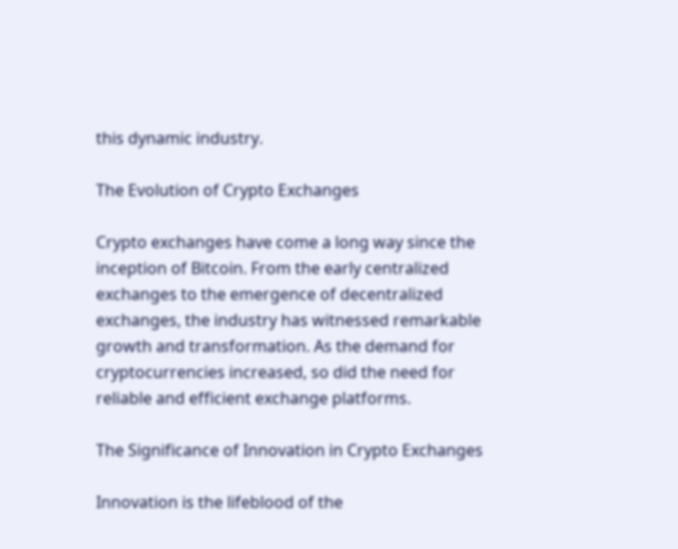this dynamic industry.

The Evolution of Crypto Exchanges

Crypto exchanges have come a long way since the inception of Bitcoin. From the early centralized exchanges to the emergence of decentralized exchanges, the industry has witnessed remarkable growth and transformation. As the demand for cryptocurrencies increased, so did the need for reliable and efficient exchange platforms.

The Significance of Innovation in Crypto Exchanges

Innovation is the lifeblood of the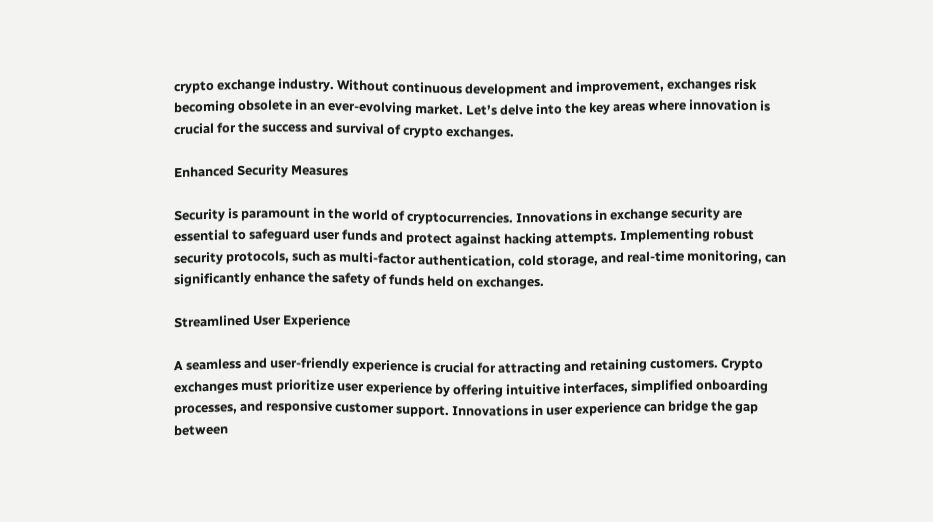crypto exchange industry. Without continuous development and improvement, exchanges risk becoming obsolete in an ever-evolving market. Let’s delve into the key areas where innovation is crucial for the success and survival of crypto exchanges.

Enhanced Security Measures

Security is paramount in the world of cryptocurrencies. Innovations in exchange security are essential to safeguard user funds and protect against hacking attempts. Implementing robust security protocols, such as multi-factor authentication, cold storage, and real-time monitoring, can significantly enhance the safety of funds held on exchanges.

Streamlined User Experience

A seamless and user-friendly experience is crucial for attracting and retaining customers. Crypto exchanges must prioritize user experience by offering intuitive interfaces, simplified onboarding processes, and responsive customer support. Innovations in user experience can bridge the gap between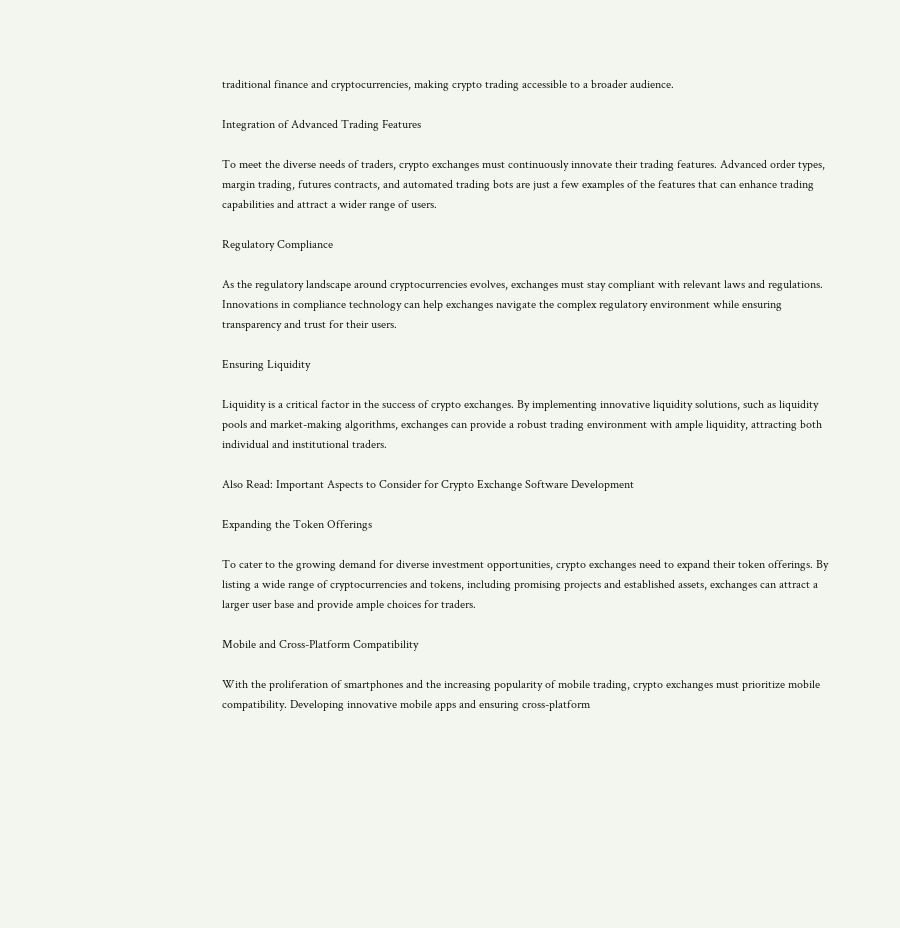traditional finance and cryptocurrencies, making crypto trading accessible to a broader audience.

Integration of Advanced Trading Features

To meet the diverse needs of traders, crypto exchanges must continuously innovate their trading features. Advanced order types, margin trading, futures contracts, and automated trading bots are just a few examples of the features that can enhance trading capabilities and attract a wider range of users.

Regulatory Compliance

As the regulatory landscape around cryptocurrencies evolves, exchanges must stay compliant with relevant laws and regulations. Innovations in compliance technology can help exchanges navigate the complex regulatory environment while ensuring transparency and trust for their users.

Ensuring Liquidity

Liquidity is a critical factor in the success of crypto exchanges. By implementing innovative liquidity solutions, such as liquidity pools and market-making algorithms, exchanges can provide a robust trading environment with ample liquidity, attracting both individual and institutional traders.

Also Read: Important Aspects to Consider for Crypto Exchange Software Development

Expanding the Token Offerings

To cater to the growing demand for diverse investment opportunities, crypto exchanges need to expand their token offerings. By listing a wide range of cryptocurrencies and tokens, including promising projects and established assets, exchanges can attract a larger user base and provide ample choices for traders.

Mobile and Cross-Platform Compatibility

With the proliferation of smartphones and the increasing popularity of mobile trading, crypto exchanges must prioritize mobile compatibility. Developing innovative mobile apps and ensuring cross-platform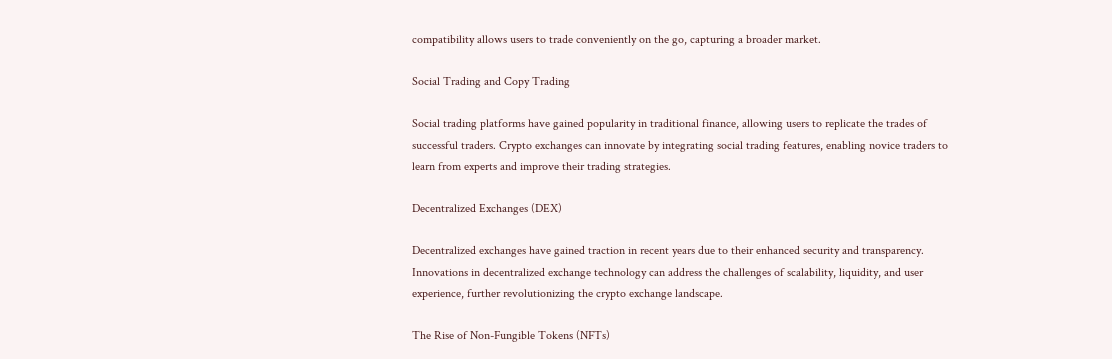compatibility allows users to trade conveniently on the go, capturing a broader market.

Social Trading and Copy Trading

Social trading platforms have gained popularity in traditional finance, allowing users to replicate the trades of successful traders. Crypto exchanges can innovate by integrating social trading features, enabling novice traders to learn from experts and improve their trading strategies.

Decentralized Exchanges (DEX)

Decentralized exchanges have gained traction in recent years due to their enhanced security and transparency. Innovations in decentralized exchange technology can address the challenges of scalability, liquidity, and user experience, further revolutionizing the crypto exchange landscape.

The Rise of Non-Fungible Tokens (NFTs)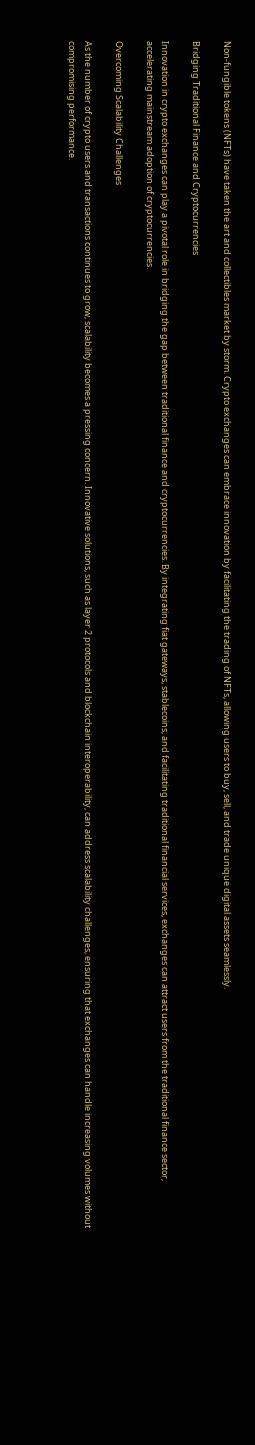Non-fungible tokens (NFTs) have taken the art and collectibles market by storm. Crypto exchanges can embrace innovation by facilitating the trading of NFTs, allowing users to buy, sell, and trade unique digital assets seamlessly.

Bridging Traditional Finance and Cryptocurrencies

Innovation in crypto exchanges can play a pivotal role in bridging the gap between traditional finance and cryptocurrencies. By integrating fiat gateways, stablecoins, and facilitating traditional financial services, exchanges can attract users from the traditional finance sector, accelerating mainstream adoption of cryptocurrencies.

Overcoming Scalability Challenges

As the number of crypto users and transactions continues to grow, scalability becomes a pressing concern. Innovative solutions, such as layer 2 protocols and blockchain interoperability, can address scalability challenges, ensuring that exchanges can handle increasing volumes without compromising performance.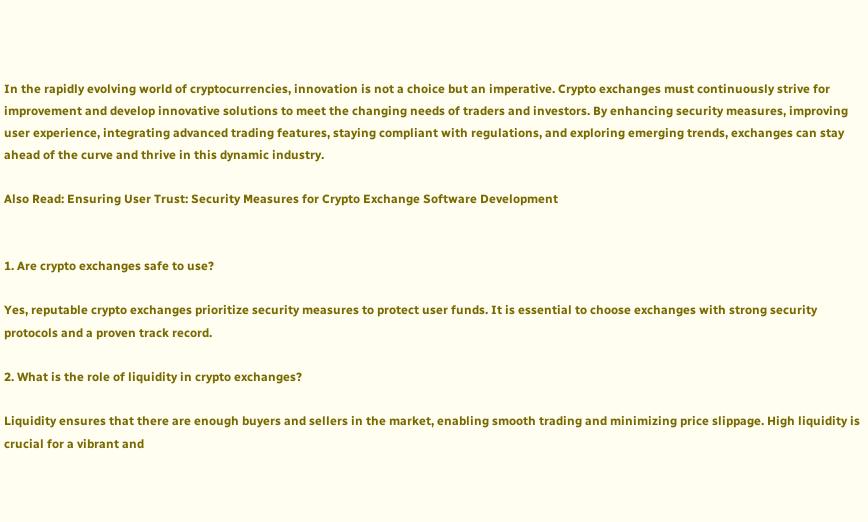In the rapidly evolving world of cryptocurrencies, innovation is not a choice but an imperative. Crypto exchanges must continuously strive for improvement and develop innovative solutions to meet the changing needs of traders and investors. By enhancing security measures, improving user experience, integrating advanced trading features, staying compliant with regulations, and exploring emerging trends, exchanges can stay ahead of the curve and thrive in this dynamic industry.

Also Read: Ensuring User Trust: Security Measures for Crypto Exchange Software Development


1. Are crypto exchanges safe to use?

Yes, reputable crypto exchanges prioritize security measures to protect user funds. It is essential to choose exchanges with strong security protocols and a proven track record.

2. What is the role of liquidity in crypto exchanges?

Liquidity ensures that there are enough buyers and sellers in the market, enabling smooth trading and minimizing price slippage. High liquidity is crucial for a vibrant and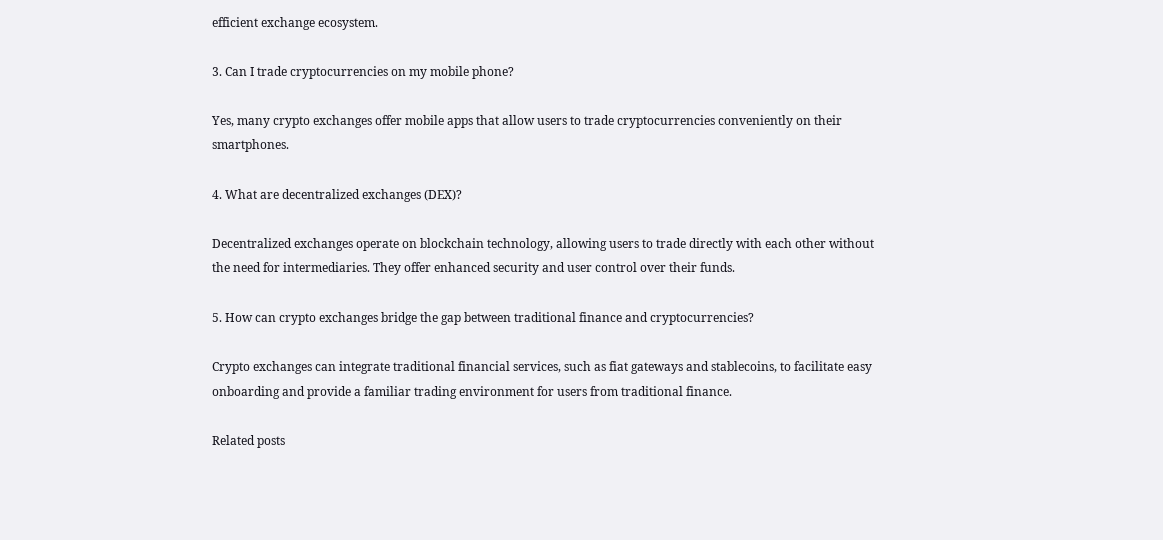efficient exchange ecosystem.

3. Can I trade cryptocurrencies on my mobile phone?

Yes, many crypto exchanges offer mobile apps that allow users to trade cryptocurrencies conveniently on their smartphones.

4. What are decentralized exchanges (DEX)?

Decentralized exchanges operate on blockchain technology, allowing users to trade directly with each other without the need for intermediaries. They offer enhanced security and user control over their funds.

5. How can crypto exchanges bridge the gap between traditional finance and cryptocurrencies?

Crypto exchanges can integrate traditional financial services, such as fiat gateways and stablecoins, to facilitate easy onboarding and provide a familiar trading environment for users from traditional finance.

Related posts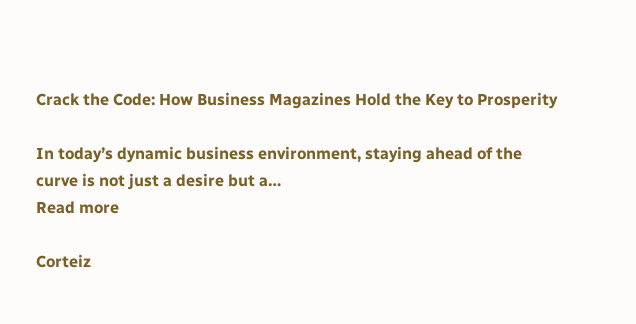Crack the Code: How Business Magazines Hold the Key to Prosperity

In today’s dynamic business environment, staying ahead of the curve is not just a desire but a…
Read more

Corteiz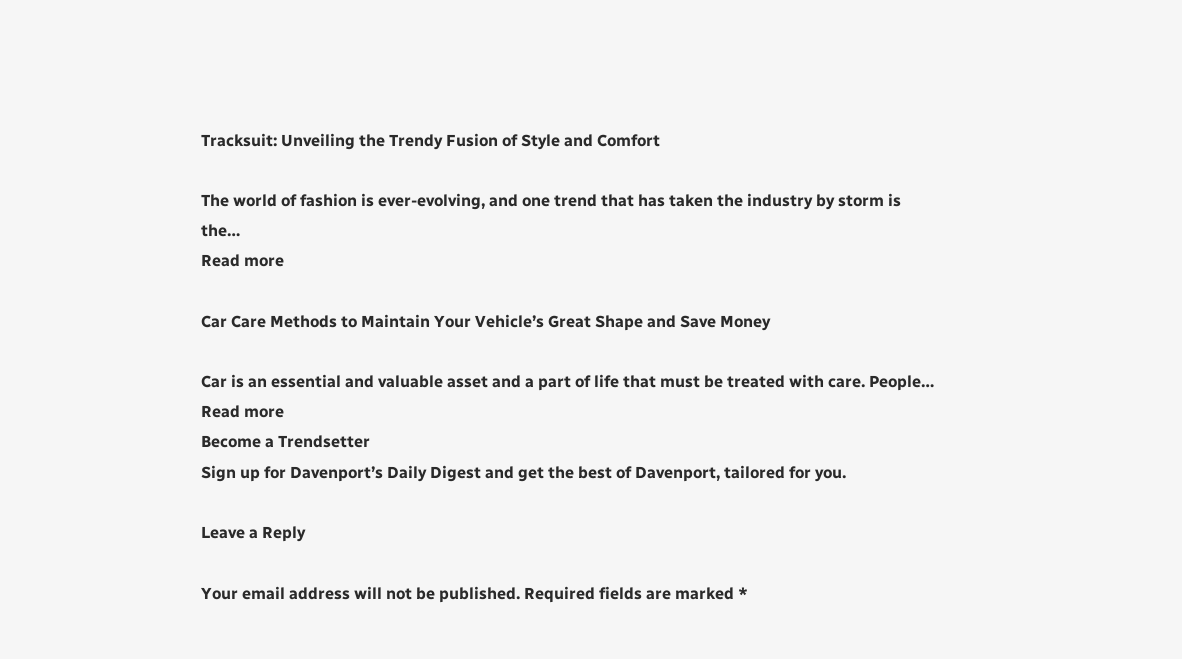Tracksuit: Unveiling the Trendy Fusion of Style and Comfort

The world of fashion is ever-evolving, and one trend that has taken the industry by storm is the…
Read more

Car Care Methods to Maintain Your Vehicle’s Great Shape and Save Money

Car is an essential and valuable asset and a part of life that must be treated with care. People…
Read more
Become a Trendsetter
Sign up for Davenport’s Daily Digest and get the best of Davenport, tailored for you.

Leave a Reply

Your email address will not be published. Required fields are marked *